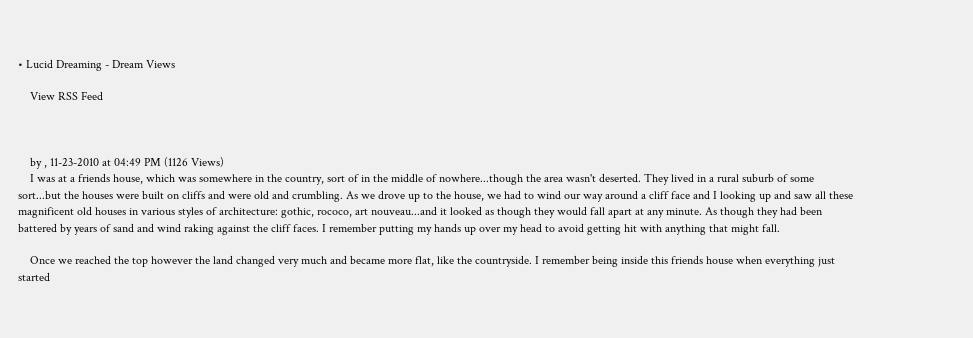• Lucid Dreaming - Dream Views

    View RSS Feed



    by , 11-23-2010 at 04:49 PM (1126 Views)
    I was at a friends house, which was somewhere in the country, sort of in the middle of nowhere...though the area wasn't deserted. They lived in a rural suburb of some sort...but the houses were built on cliffs and were old and crumbling. As we drove up to the house, we had to wind our way around a cliff face and I looking up and saw all these magnificent old houses in various styles of architecture: gothic, rococo, art nouveau...and it looked as though they would fall apart at any minute. As though they had been battered by years of sand and wind raking against the cliff faces. I remember putting my hands up over my head to avoid getting hit with anything that might fall.

    Once we reached the top however the land changed very much and became more flat, like the countryside. I remember being inside this friends house when everything just started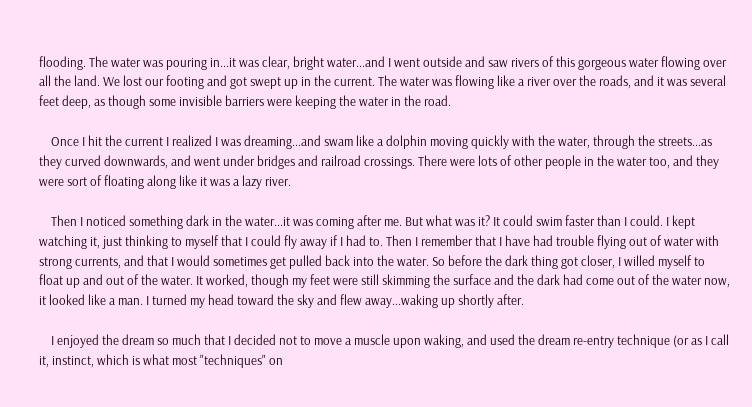flooding. The water was pouring in...it was clear, bright water...and I went outside and saw rivers of this gorgeous water flowing over all the land. We lost our footing and got swept up in the current. The water was flowing like a river over the roads, and it was several feet deep, as though some invisible barriers were keeping the water in the road.

    Once I hit the current I realized I was dreaming...and swam like a dolphin moving quickly with the water, through the streets...as they curved downwards, and went under bridges and railroad crossings. There were lots of other people in the water too, and they were sort of floating along like it was a lazy river.

    Then I noticed something dark in the water...it was coming after me. But what was it? It could swim faster than I could. I kept watching it, just thinking to myself that I could fly away if I had to. Then I remember that I have had trouble flying out of water with strong currents, and that I would sometimes get pulled back into the water. So before the dark thing got closer, I willed myself to float up and out of the water. It worked, though my feet were still skimming the surface and the dark had come out of the water now, it looked like a man. I turned my head toward the sky and flew away...waking up shortly after.

    I enjoyed the dream so much that I decided not to move a muscle upon waking, and used the dream re-entry technique (or as I call it, instinct, which is what most "techniques" on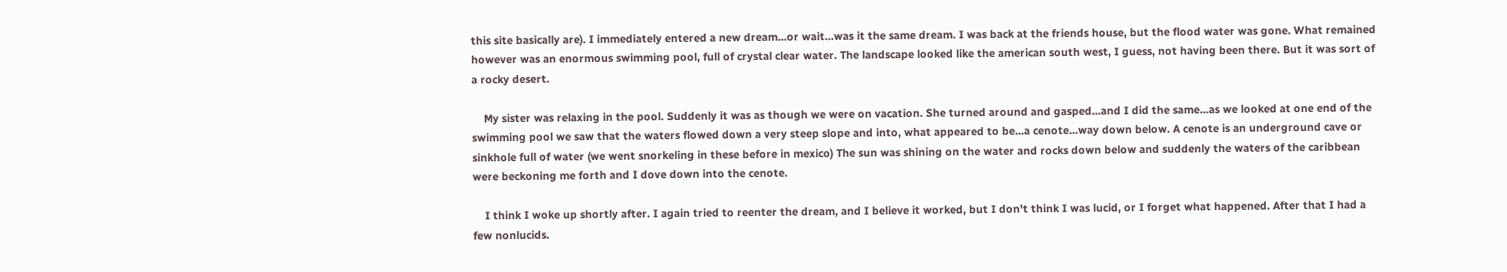this site basically are). I immediately entered a new dream...or wait...was it the same dream. I was back at the friends house, but the flood water was gone. What remained however was an enormous swimming pool, full of crystal clear water. The landscape looked like the american south west, I guess, not having been there. But it was sort of a rocky desert.

    My sister was relaxing in the pool. Suddenly it was as though we were on vacation. She turned around and gasped...and I did the same...as we looked at one end of the swimming pool we saw that the waters flowed down a very steep slope and into, what appeared to be...a cenote...way down below. A cenote is an underground cave or sinkhole full of water (we went snorkeling in these before in mexico) The sun was shining on the water and rocks down below and suddenly the waters of the caribbean were beckoning me forth and I dove down into the cenote.

    I think I woke up shortly after. I again tried to reenter the dream, and I believe it worked, but I don't think I was lucid, or I forget what happened. After that I had a few nonlucids.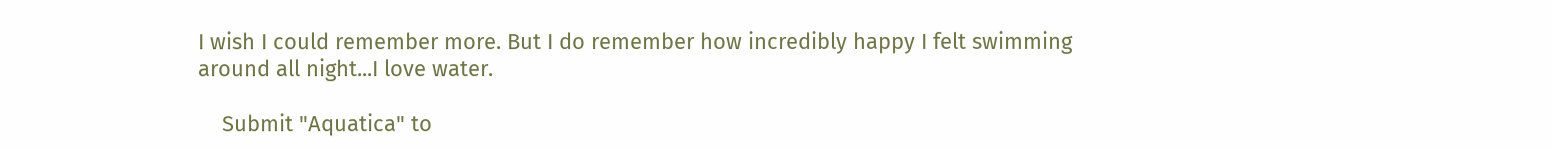I wish I could remember more. But I do remember how incredibly happy I felt swimming around all night...I love water.

    Submit "Aquatica" to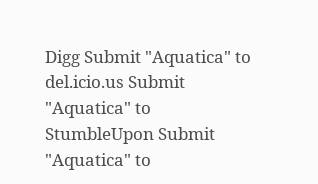Digg Submit "Aquatica" to del.icio.us Submit "Aquatica" to StumbleUpon Submit "Aquatica" to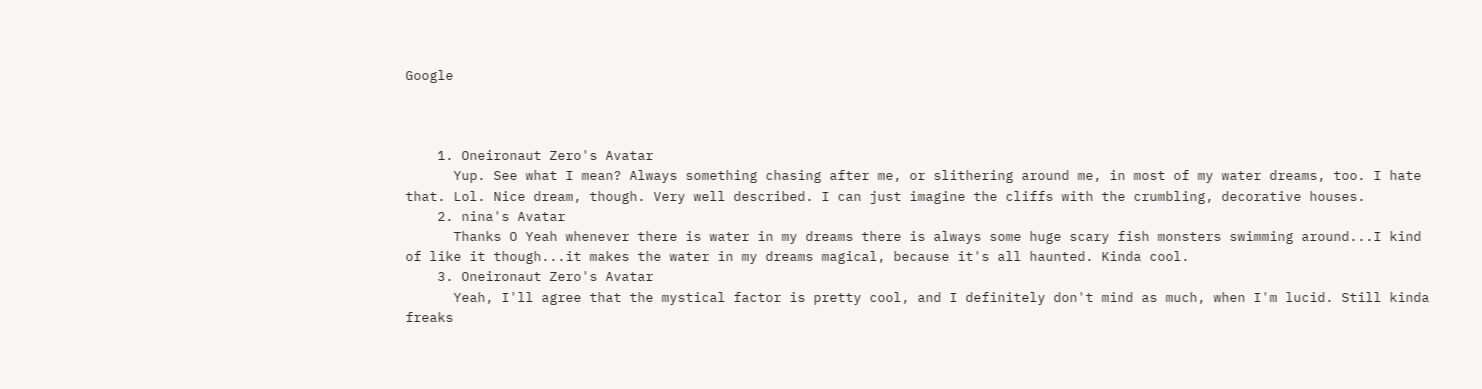Google



    1. Oneironaut Zero's Avatar
      Yup. See what I mean? Always something chasing after me, or slithering around me, in most of my water dreams, too. I hate that. Lol. Nice dream, though. Very well described. I can just imagine the cliffs with the crumbling, decorative houses.
    2. nina's Avatar
      Thanks O Yeah whenever there is water in my dreams there is always some huge scary fish monsters swimming around...I kind of like it though...it makes the water in my dreams magical, because it's all haunted. Kinda cool.
    3. Oneironaut Zero's Avatar
      Yeah, I'll agree that the mystical factor is pretty cool, and I definitely don't mind as much, when I'm lucid. Still kinda freaks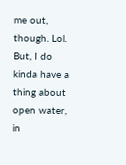me out, though. Lol. But, I do kinda have a thing about open water, in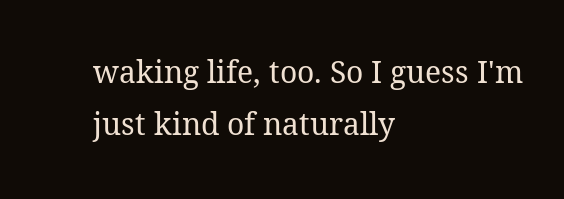waking life, too. So I guess I'm just kind of naturally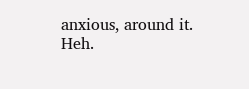anxious, around it. Heh.